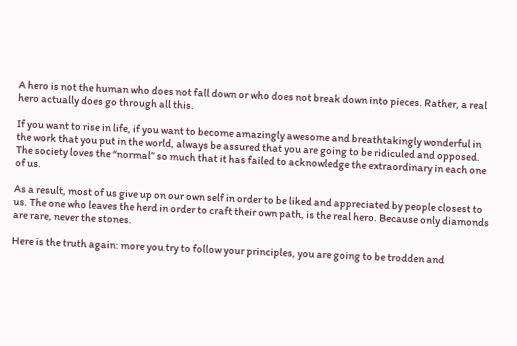A hero is not the human who does not fall down or who does not break down into pieces. Rather, a real hero actually does go through all this.

If you want to rise in life, if you want to become amazingly awesome and breathtakingly wonderful in the work that you put in the world, always be assured that you are going to be ridiculed and opposed. The society loves the “normal” so much that it has failed to acknowledge the extraordinary in each one of us.

As a result, most of us give up on our own self in order to be liked and appreciated by people closest to us. The one who leaves the herd in order to craft their own path, is the real hero. Because only diamonds are rare, never the stones.

Here is the truth again: more you try to follow your principles, you are going to be trodden and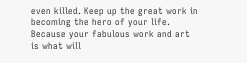even killed. Keep up the great work in becoming the hero of your life. Because your fabulous work and art is what will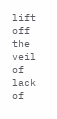lift off the veil of lack of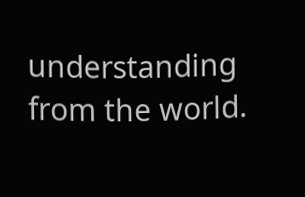understanding from the world.